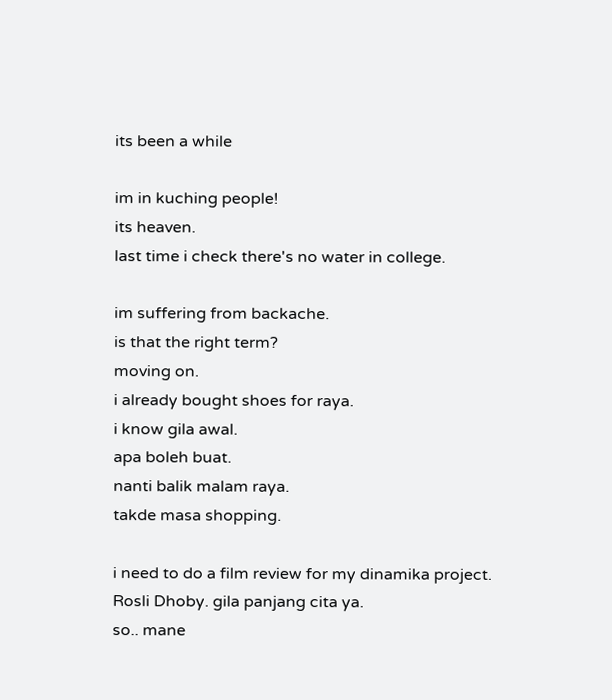its been a while

im in kuching people!
its heaven.
last time i check there's no water in college.

im suffering from backache.
is that the right term?
moving on.
i already bought shoes for raya.
i know gila awal.
apa boleh buat.
nanti balik malam raya.
takde masa shopping.

i need to do a film review for my dinamika project.
Rosli Dhoby. gila panjang cita ya.
so.. mane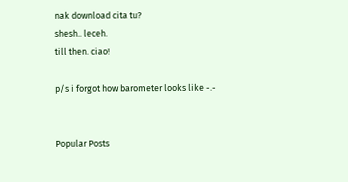nak download cita tu?
shesh.. leceh.
till then. ciao!

p/s i forgot how barometer looks like -.-


Popular Posts